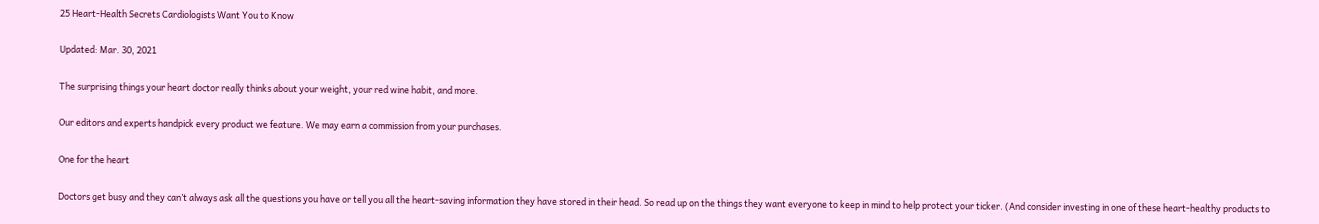25 Heart-Health Secrets Cardiologists Want You to Know

Updated: Mar. 30, 2021

The surprising things your heart doctor really thinks about your weight, your red wine habit, and more.

Our editors and experts handpick every product we feature. We may earn a commission from your purchases.

One for the heart

Doctors get busy and they can’t always ask all the questions you have or tell you all the heart-saving information they have stored in their head. So read up on the things they want everyone to keep in mind to help protect your ticker. (And consider investing in one of these heart-healthy products to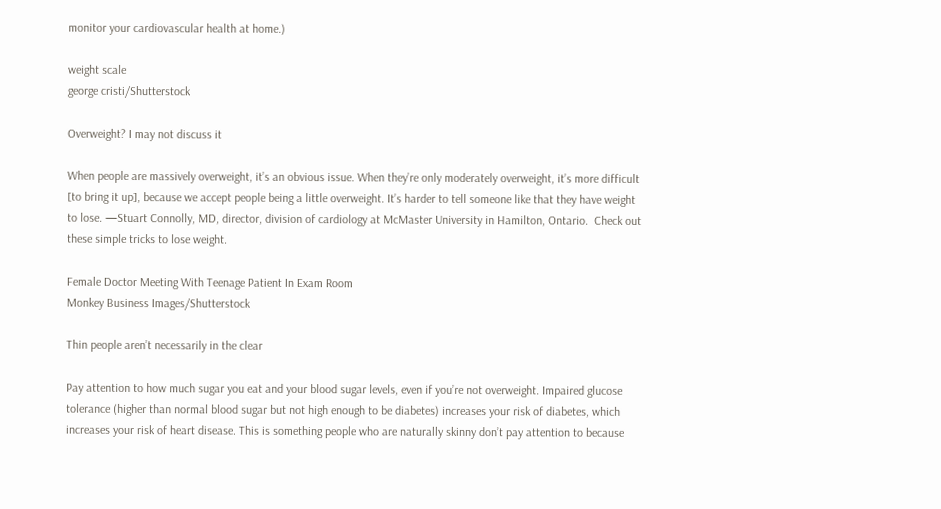monitor your cardiovascular health at home.)

weight scale
george cristi/Shutterstock

Overweight? I may not discuss it

When people are massively overweight, it’s an obvious issue. When they’re only moderately overweight, it’s more difficult [to bring it up], because we accept people being a little overweight. It’s harder to tell someone like that they have weight to lose. —Stuart Connolly, MD, director, division of cardiology at McMaster University in Hamilton, Ontario.  Check out these simple tricks to lose weight.

Female Doctor Meeting With Teenage Patient In Exam Room
Monkey Business Images/Shutterstock

Thin people aren’t necessarily in the clear

Pay attention to how much sugar you eat and your blood sugar levels, even if you’re not overweight. Impaired glucose tolerance (higher than normal blood sugar but not high enough to be diabetes) increases your risk of diabetes, which increases your risk of heart disease. This is something people who are naturally skinny don’t pay attention to because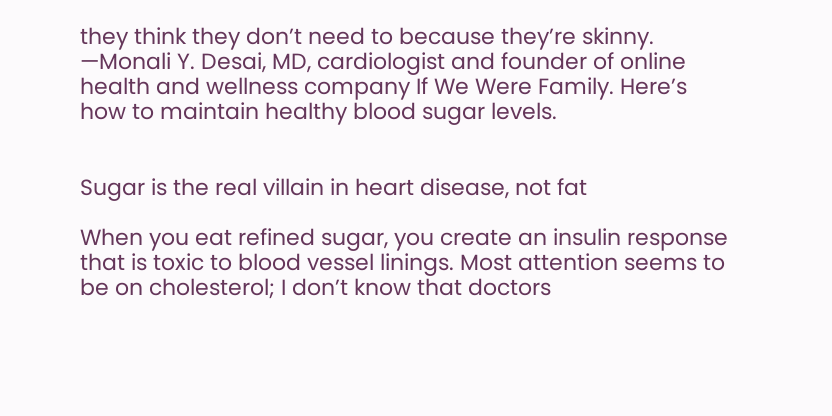they think they don’t need to because they’re skinny. —Monali Y. Desai, MD, cardiologist and founder of online health and wellness company If We Were Family. Here’s how to maintain healthy blood sugar levels.


Sugar is the real villain in heart disease, not fat

When you eat refined sugar, you create an insulin response that is toxic to blood vessel linings. Most attention seems to be on cholesterol; I don’t know that doctors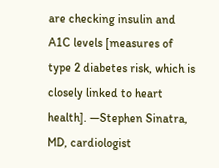are checking insulin and A1C levels [measures of type 2 diabetes risk, which is closely linked to heart health]. —Stephen Sinatra, MD, cardiologist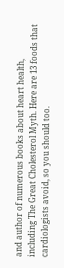and author of numerous books about heart health, including The Great Cholesterol Myth. Here are 13 foods that cardiologists avoid, so you should too.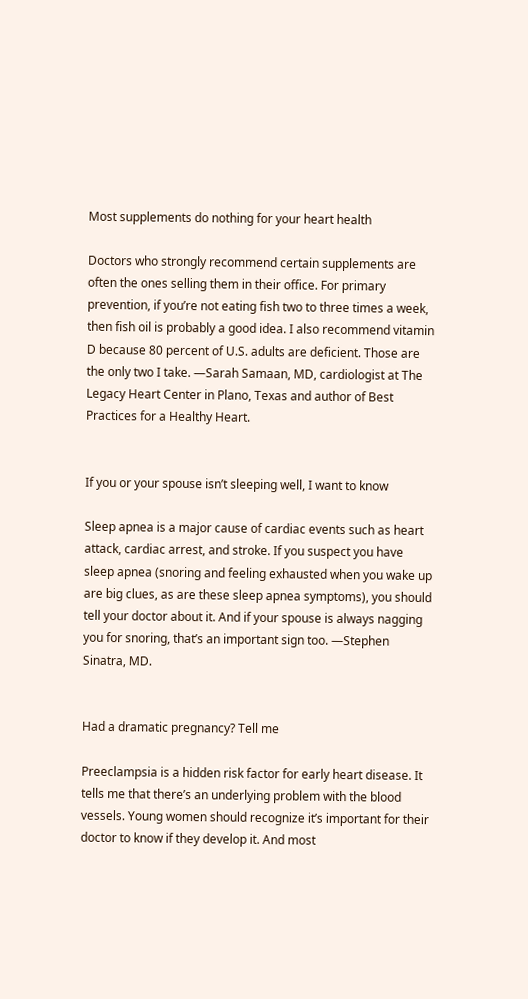Most supplements do nothing for your heart health

Doctors who strongly recommend certain supplements are often the ones selling them in their office. For primary prevention, if you’re not eating fish two to three times a week, then fish oil is probably a good idea. I also recommend vitamin D because 80 percent of U.S. adults are deficient. Those are the only two I take. —Sarah Samaan, MD, cardiologist at The Legacy Heart Center in Plano, Texas and author of Best Practices for a Healthy Heart.


If you or your spouse isn’t sleeping well, I want to know

Sleep apnea is a major cause of cardiac events such as heart attack, cardiac arrest, and stroke. If you suspect you have sleep apnea (snoring and feeling exhausted when you wake up are big clues, as are these sleep apnea symptoms), you should tell your doctor about it. And if your spouse is always nagging you for snoring, that’s an important sign too. —Stephen Sinatra, MD.


Had a dramatic pregnancy? Tell me

Preeclampsia is a hidden risk factor for early heart disease. It tells me that there’s an underlying problem with the blood vessels. Young women should recognize it’s important for their doctor to know if they develop it. And most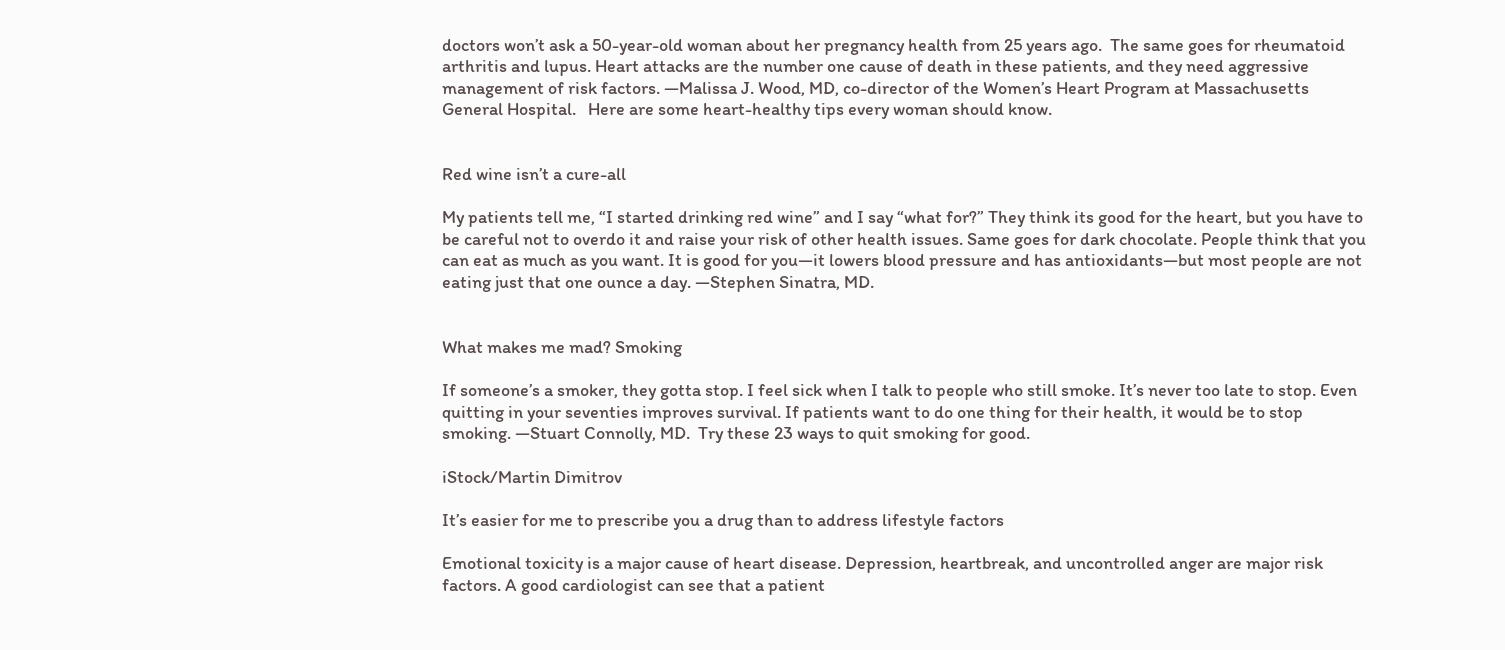doctors won’t ask a 50-year-old woman about her pregnancy health from 25 years ago.  The same goes for rheumatoid arthritis and lupus. Heart attacks are the number one cause of death in these patients, and they need aggressive management of risk factors. —Malissa J. Wood, MD, co-director of the Women’s Heart Program at Massachusetts General Hospital.   Here are some heart-healthy tips every woman should know.


Red wine isn’t a cure-all

My patients tell me, “I started drinking red wine” and I say “what for?” They think its good for the heart, but you have to be careful not to overdo it and raise your risk of other health issues. Same goes for dark chocolate. People think that you can eat as much as you want. It is good for you—it lowers blood pressure and has antioxidants—but most people are not eating just that one ounce a day. —Stephen Sinatra, MD.


What makes me mad? Smoking

If someone’s a smoker, they gotta stop. I feel sick when I talk to people who still smoke. It’s never too late to stop. Even quitting in your seventies improves survival. If patients want to do one thing for their health, it would be to stop smoking. —Stuart Connolly, MD.  Try these 23 ways to quit smoking for good.

iStock/Martin Dimitrov

It’s easier for me to prescribe you a drug than to address lifestyle factors

Emotional toxicity is a major cause of heart disease. Depression, heartbreak, and uncontrolled anger are major risk factors. A good cardiologist can see that a patient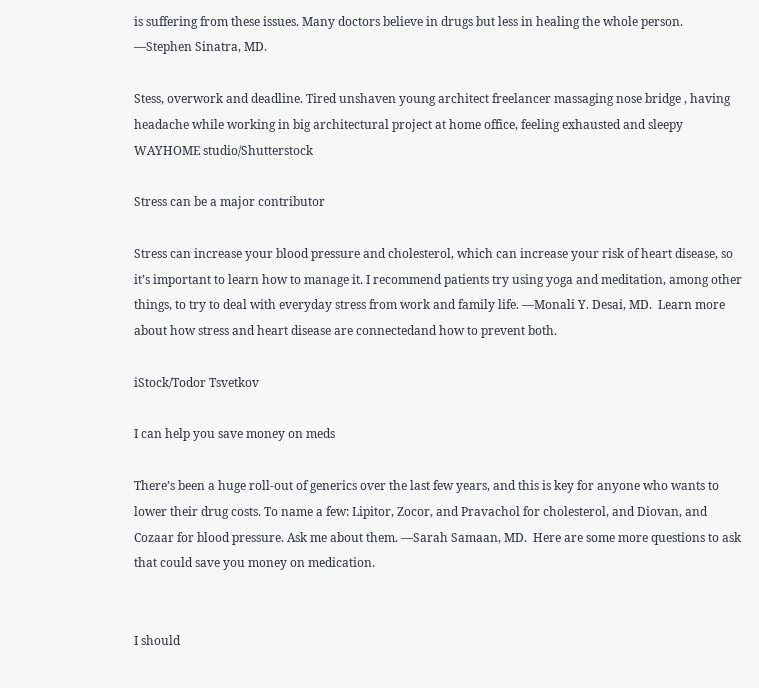is suffering from these issues. Many doctors believe in drugs but less in healing the whole person. —Stephen Sinatra, MD.

Stess, overwork and deadline. Tired unshaven young architect freelancer massaging nose bridge , having headache while working in big architectural project at home office, feeling exhausted and sleepy
WAYHOME studio/Shutterstock

Stress can be a major contributor

Stress can increase your blood pressure and cholesterol, which can increase your risk of heart disease, so it’s important to learn how to manage it. I recommend patients try using yoga and meditation, among other things, to try to deal with everyday stress from work and family life. —Monali Y. Desai, MD.  Learn more about how stress and heart disease are connectedand how to prevent both.

iStock/Todor Tsvetkov

I can help you save money on meds

There’s been a huge roll-out of generics over the last few years, and this is key for anyone who wants to lower their drug costs. To name a few: Lipitor, Zocor, and Pravachol for cholesterol, and Diovan, and Cozaar for blood pressure. Ask me about them. —Sarah Samaan, MD.  Here are some more questions to ask that could save you money on medication.


I should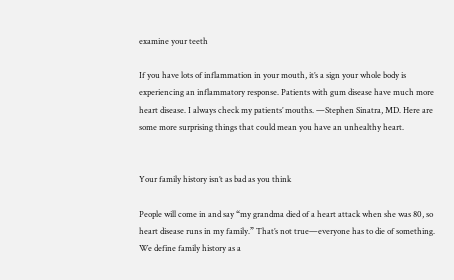examine your teeth

If you have lots of inflammation in your mouth, it’s a sign your whole body is experiencing an inflammatory response. Patients with gum disease have much more heart disease. I always check my patients’ mouths. —Stephen Sinatra, MD. Here are some more surprising things that could mean you have an unhealthy heart.


Your family history isn’t as bad as you think

People will come in and say “my grandma died of a heart attack when she was 80, so heart disease runs in my family.” That’s not true—everyone has to die of something. We define family history as a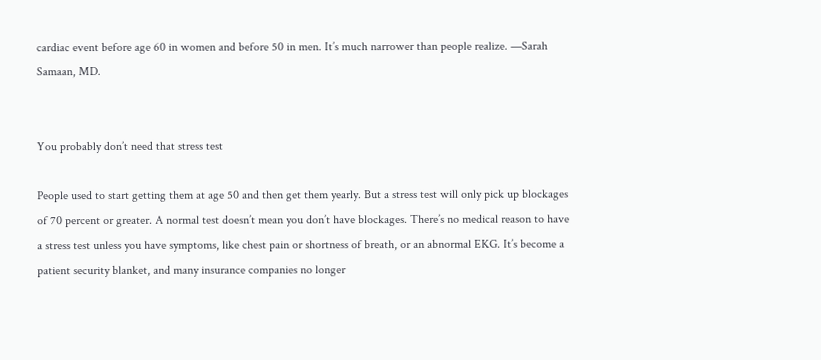cardiac event before age 60 in women and before 50 in men. It’s much narrower than people realize. —Sarah Samaan, MD.


You probably don’t need that stress test

People used to start getting them at age 50 and then get them yearly. But a stress test will only pick up blockages of 70 percent or greater. A normal test doesn’t mean you don’t have blockages. There’s no medical reason to have a stress test unless you have symptoms, like chest pain or shortness of breath, or an abnormal EKG. It’s become a patient security blanket, and many insurance companies no longer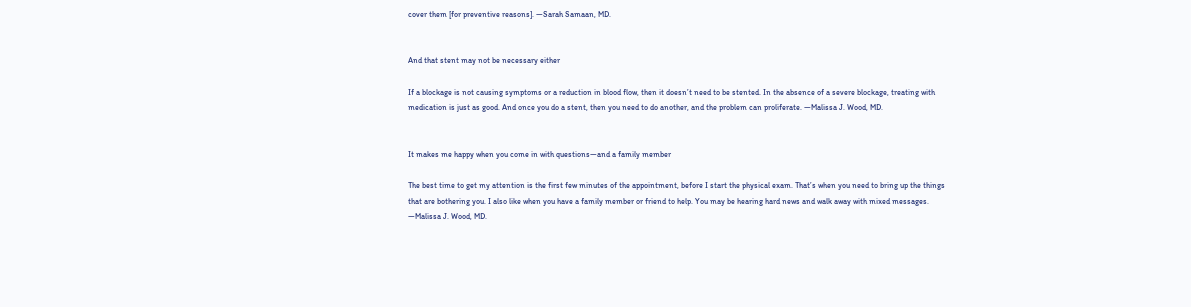cover them [for preventive reasons]. —Sarah Samaan, MD.


And that stent may not be necessary either

If a blockage is not causing symptoms or a reduction in blood flow, then it doesn’t need to be stented. In the absence of a severe blockage, treating with medication is just as good. And once you do a stent, then you need to do another, and the problem can proliferate. —Malissa J. Wood, MD.


It makes me happy when you come in with questions—and a family member

The best time to get my attention is the first few minutes of the appointment, before I start the physical exam. That’s when you need to bring up the things that are bothering you. I also like when you have a family member or friend to help. You may be hearing hard news and walk away with mixed messages. —Malissa J. Wood, MD.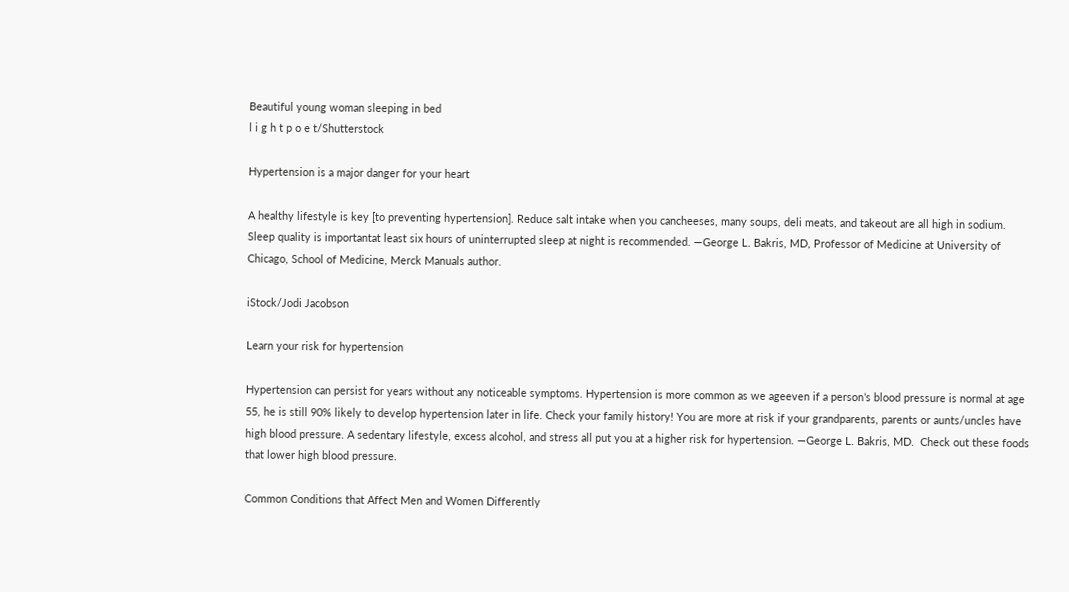Beautiful young woman sleeping in bed
l i g h t p o e t/Shutterstock

Hypertension is a major danger for your heart

A healthy lifestyle is key [to preventing hypertension]. Reduce salt intake when you cancheeses, many soups, deli meats, and takeout are all high in sodium. Sleep quality is importantat least six hours of uninterrupted sleep at night is recommended. —George L. Bakris, MD, Professor of Medicine at University of Chicago, School of Medicine, Merck Manuals author.

iStock/Jodi Jacobson

Learn your risk for hypertension

Hypertension can persist for years without any noticeable symptoms. Hypertension is more common as we ageeven if a person’s blood pressure is normal at age 55, he is still 90% likely to develop hypertension later in life. Check your family history! You are more at risk if your grandparents, parents or aunts/uncles have high blood pressure. A sedentary lifestyle, excess alcohol, and stress all put you at a higher risk for hypertension. —George L. Bakris, MD.  Check out these foods that lower high blood pressure.

Common Conditions that Affect Men and Women Differently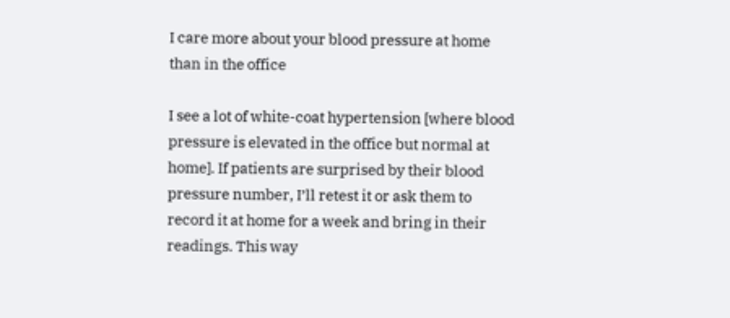I care more about your blood pressure at home than in the office

I see a lot of white-coat hypertension [where blood pressure is elevated in the office but normal at home]. If patients are surprised by their blood pressure number, I’ll retest it or ask them to record it at home for a week and bring in their readings. This way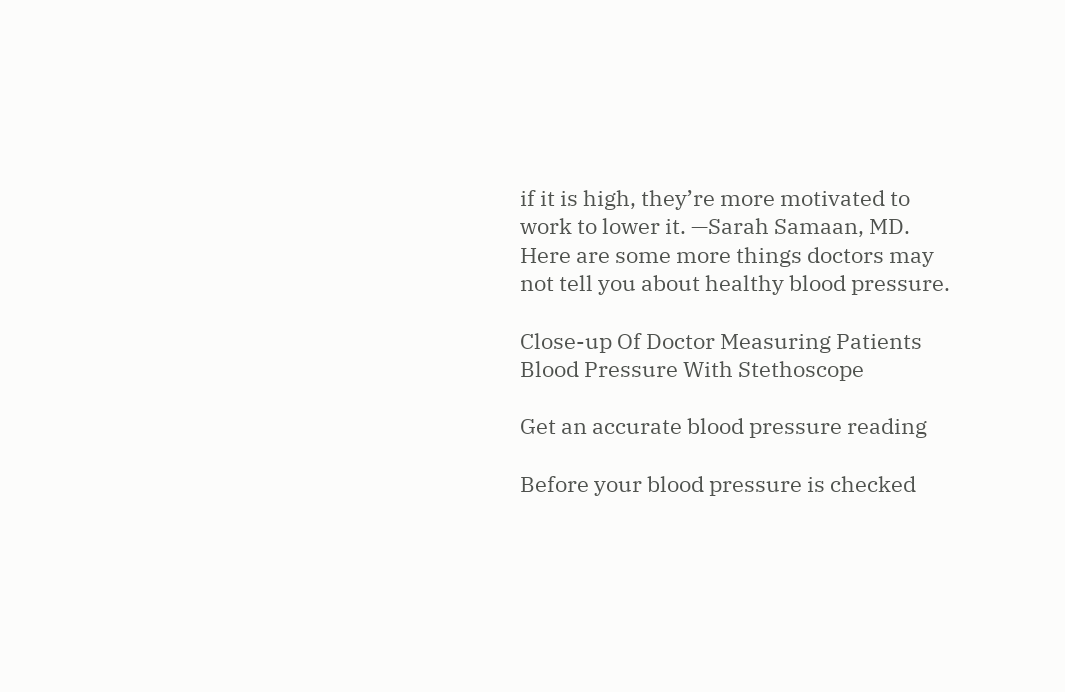if it is high, they’re more motivated to work to lower it. —Sarah Samaan, MD.  Here are some more things doctors may not tell you about healthy blood pressure.

Close-up Of Doctor Measuring Patients Blood Pressure With Stethoscope

Get an accurate blood pressure reading

Before your blood pressure is checked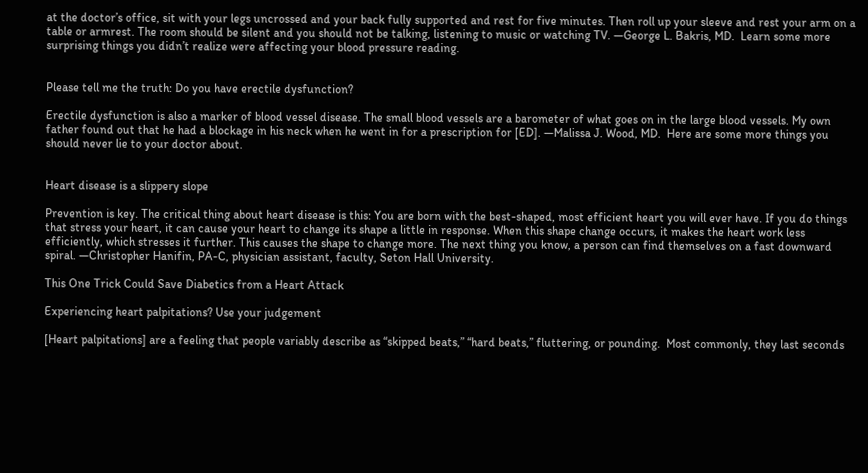at the doctor’s office, sit with your legs uncrossed and your back fully supported and rest for five minutes. Then roll up your sleeve and rest your arm on a table or armrest. The room should be silent and you should not be talking, listening to music or watching TV. —George L. Bakris, MD.  Learn some more surprising things you didn’t realize were affecting your blood pressure reading.


Please tell me the truth: Do you have erectile dysfunction?

Erectile dysfunction is also a marker of blood vessel disease. The small blood vessels are a barometer of what goes on in the large blood vessels. My own father found out that he had a blockage in his neck when he went in for a prescription for [ED]. —Malissa J. Wood, MD.  Here are some more things you should never lie to your doctor about.


Heart disease is a slippery slope

Prevention is key. The critical thing about heart disease is this: You are born with the best-shaped, most efficient heart you will ever have. If you do things that stress your heart, it can cause your heart to change its shape a little in response. When this shape change occurs, it makes the heart work less efficiently, which stresses it further. This causes the shape to change more. The next thing you know, a person can find themselves on a fast downward spiral. —Christopher Hanifin, PA-C, physician assistant, faculty, Seton Hall University.

This One Trick Could Save Diabetics from a Heart Attack

Experiencing heart palpitations? Use your judgement

[Heart palpitations] are a feeling that people variably describe as “skipped beats,” “hard beats,” fluttering, or pounding.  Most commonly, they last seconds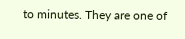to minutes. They are one of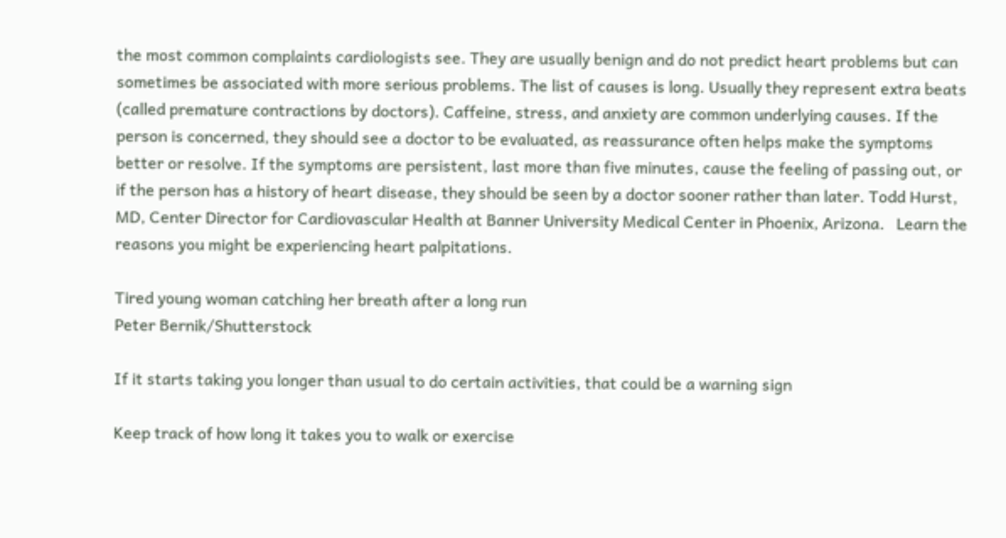the most common complaints cardiologists see. They are usually benign and do not predict heart problems but can sometimes be associated with more serious problems. The list of causes is long. Usually they represent extra beats (called premature contractions by doctors). Caffeine, stress, and anxiety are common underlying causes. If the person is concerned, they should see a doctor to be evaluated, as reassurance often helps make the symptoms better or resolve. If the symptoms are persistent, last more than five minutes, cause the feeling of passing out, or if the person has a history of heart disease, they should be seen by a doctor sooner rather than later. Todd Hurst, MD, Center Director for Cardiovascular Health at Banner University Medical Center in Phoenix, Arizona.   Learn the reasons you might be experiencing heart palpitations.

Tired young woman catching her breath after a long run
Peter Bernik/Shutterstock

If it starts taking you longer than usual to do certain activities, that could be a warning sign

Keep track of how long it takes you to walk or exercise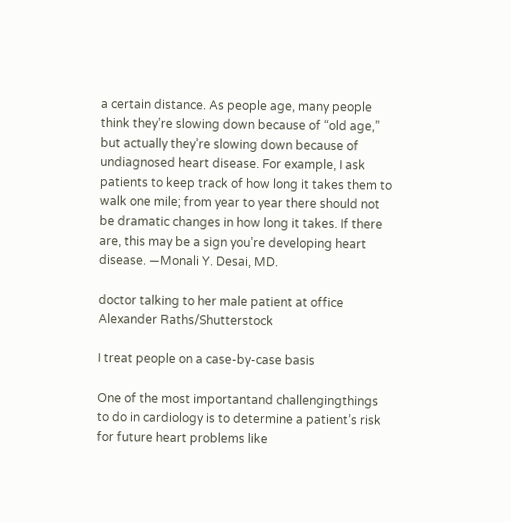a certain distance. As people age, many people think they’re slowing down because of “old age,” but actually they’re slowing down because of undiagnosed heart disease. For example, I ask patients to keep track of how long it takes them to walk one mile; from year to year there should not be dramatic changes in how long it takes. If there are, this may be a sign you’re developing heart disease. —Monali Y. Desai, MD.

doctor talking to her male patient at office
Alexander Raths/Shutterstock

I treat people on a case-by-case basis

One of the most importantand challengingthings to do in cardiology is to determine a patient’s risk for future heart problems like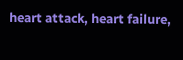heart attack, heart failure,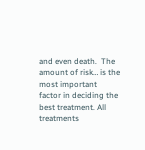and even death.  The amount of risk… is the most important factor in deciding the best treatment. All treatments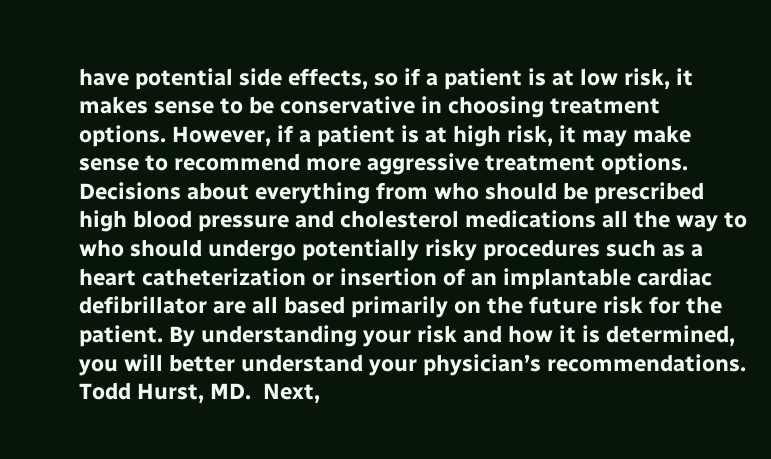have potential side effects, so if a patient is at low risk, it makes sense to be conservative in choosing treatment options. However, if a patient is at high risk, it may make sense to recommend more aggressive treatment options. Decisions about everything from who should be prescribed high blood pressure and cholesterol medications all the way to who should undergo potentially risky procedures such as a heart catheterization or insertion of an implantable cardiac defibrillator are all based primarily on the future risk for the patient. By understanding your risk and how it is determined, you will better understand your physician’s recommendations. Todd Hurst, MD.  Next,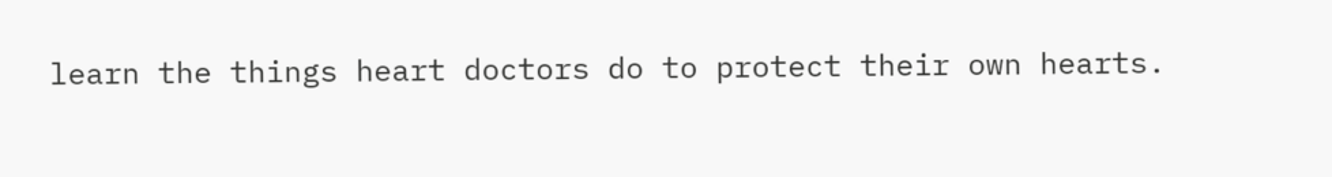learn the things heart doctors do to protect their own hearts.